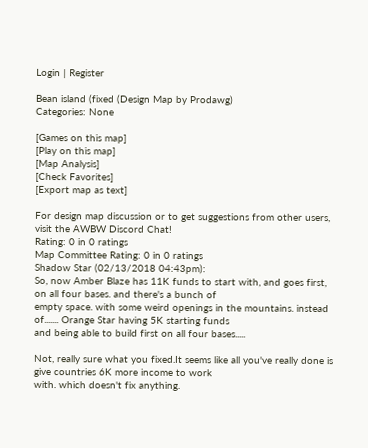Login | Register

Bean island (fixed (Design Map by Prodawg)
Categories: None

[Games on this map]
[Play on this map]
[Map Analysis]
[Check Favorites]
[Export map as text]

For design map discussion or to get suggestions from other users, visit the AWBW Discord Chat!
Rating: 0 in 0 ratings
Map Committee Rating: 0 in 0 ratings
Shadow Star (02/13/2018 04:43pm):
So, now Amber Blaze has 11K funds to start with, and goes first, on all four bases. and there's a bunch of
empty space. with some weird openings in the mountains. instead of....... Orange Star having 5K starting funds
and being able to build first on all four bases.....

Not, really sure what you fixed.It seems like all you've really done is give countries 6K more income to work
with. which doesn't fix anything.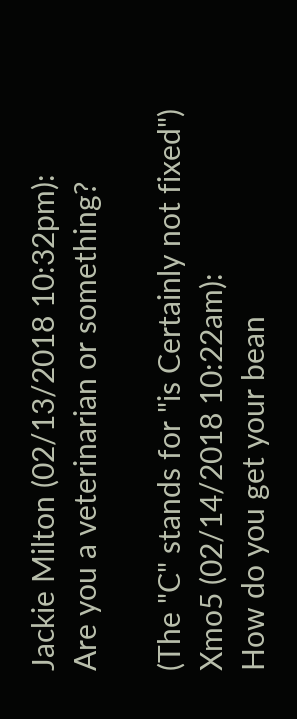Jackie Milton (02/13/2018 10:32pm):
Are you a veterinarian or something?

(The "C" stands for "is Certainly not fixed")
Xmo5 (02/14/2018 10:22am):
How do you get your bean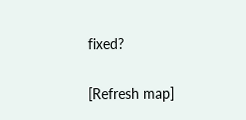fixed?

[Refresh map]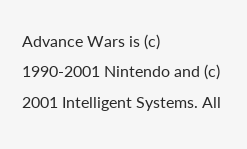Advance Wars is (c) 1990-2001 Nintendo and (c) 2001 Intelligent Systems. All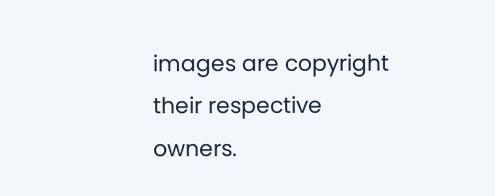images are copyright their respective owners.